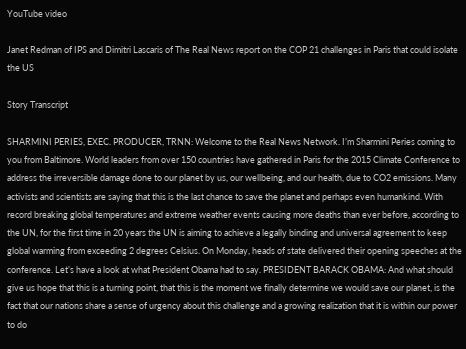YouTube video

Janet Redman of IPS and Dimitri Lascaris of The Real News report on the COP 21 challenges in Paris that could isolate the US

Story Transcript

SHARMINI PERIES, EXEC. PRODUCER, TRNN: Welcome to the Real News Network. I’m Sharmini Peries coming to you from Baltimore. World leaders from over 150 countries have gathered in Paris for the 2015 Climate Conference to address the irreversible damage done to our planet by us, our wellbeing, and our health, due to CO2 emissions. Many activists and scientists are saying that this is the last chance to save the planet and perhaps even humankind. With record breaking global temperatures and extreme weather events causing more deaths than ever before, according to the UN, for the first time in 20 years the UN is aiming to achieve a legally binding and universal agreement to keep global warming from exceeding 2 degrees Celsius. On Monday, heads of state delivered their opening speeches at the conference. Let’s have a look at what President Obama had to say. PRESIDENT BARACK OBAMA: And what should give us hope that this is a turning point, that this is the moment we finally determine we would save our planet, is the fact that our nations share a sense of urgency about this challenge and a growing realization that it is within our power to do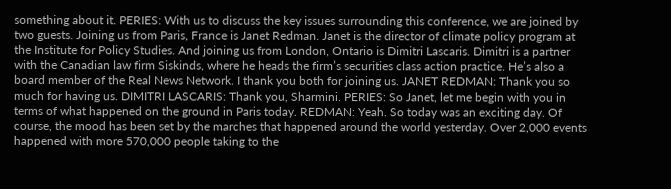something about it. PERIES: With us to discuss the key issues surrounding this conference, we are joined by two guests. Joining us from Paris, France is Janet Redman. Janet is the director of climate policy program at the Institute for Policy Studies. And joining us from London, Ontario is Dimitri Lascaris. Dimitri is a partner with the Canadian law firm Siskinds, where he heads the firm’s securities class action practice. He’s also a board member of the Real News Network. I thank you both for joining us. JANET REDMAN: Thank you so much for having us. DIMITRI LASCARIS: Thank you, Sharmini. PERIES: So Janet, let me begin with you in terms of what happened on the ground in Paris today. REDMAN: Yeah. So today was an exciting day. Of course, the mood has been set by the marches that happened around the world yesterday. Over 2,000 events happened with more 570,000 people taking to the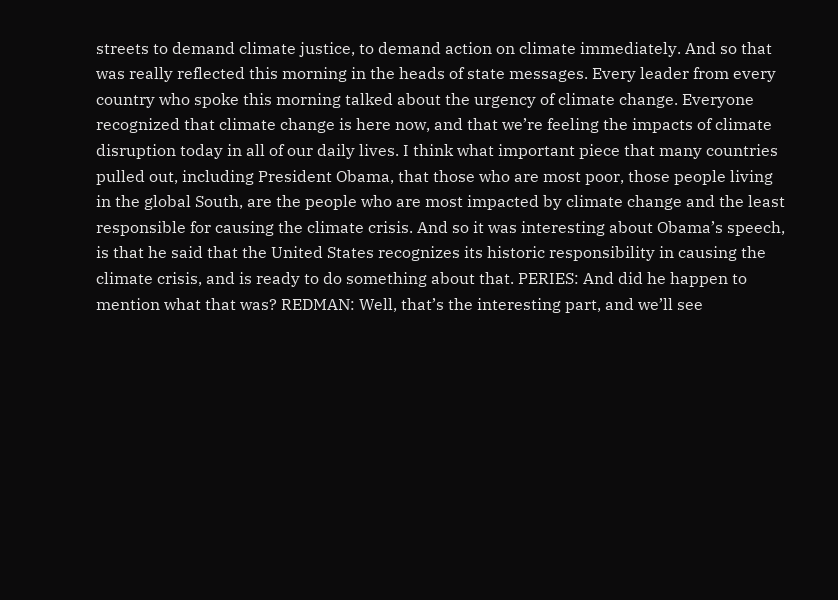streets to demand climate justice, to demand action on climate immediately. And so that was really reflected this morning in the heads of state messages. Every leader from every country who spoke this morning talked about the urgency of climate change. Everyone recognized that climate change is here now, and that we’re feeling the impacts of climate disruption today in all of our daily lives. I think what important piece that many countries pulled out, including President Obama, that those who are most poor, those people living in the global South, are the people who are most impacted by climate change and the least responsible for causing the climate crisis. And so it was interesting about Obama’s speech, is that he said that the United States recognizes its historic responsibility in causing the climate crisis, and is ready to do something about that. PERIES: And did he happen to mention what that was? REDMAN: Well, that’s the interesting part, and we’ll see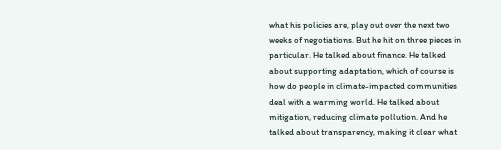what his policies are, play out over the next two weeks of negotiations. But he hit on three pieces in particular. He talked about finance. He talked about supporting adaptation, which of course is how do people in climate-impacted communities deal with a warming world. He talked about mitigation, reducing climate pollution. And he talked about transparency, making it clear what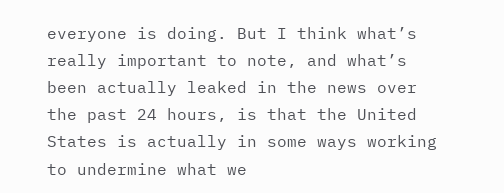everyone is doing. But I think what’s really important to note, and what’s been actually leaked in the news over the past 24 hours, is that the United States is actually in some ways working to undermine what we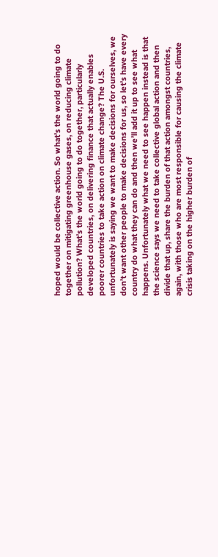hoped would be collective action. So what’s the world going to do together on mitigating greenhouse gases, on reducing climate pollution? What’s the world going to do together, particularly developed countries, on delivering finance that actually enables poorer countries to take action on climate change? The U.S. unfortunately is saying we want to make decisions for ourselves, we don’t want other people to make decisions for us, so let’s have every country do what they can do and then we’ll add it up to see what happens. Unfortunately what we need to see happen instead is that the science says we need to take collective global action and then divide that up, share the burden of that action amongst countries, again, with those who are most responsible for causing the climate crisis taking on the higher burden of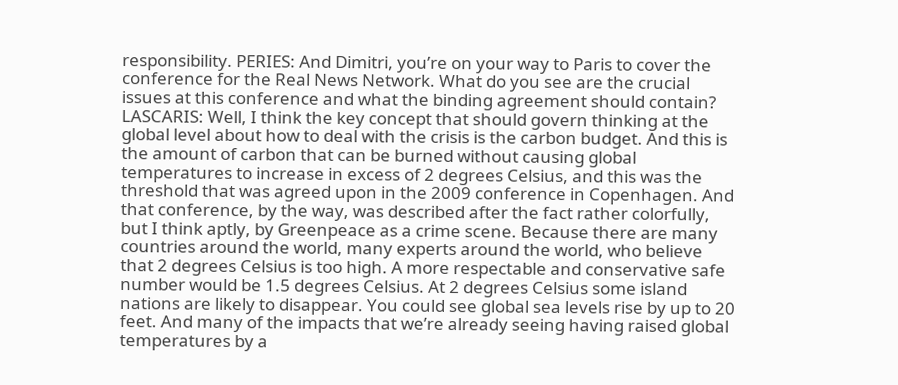responsibility. PERIES: And Dimitri, you’re on your way to Paris to cover the conference for the Real News Network. What do you see are the crucial issues at this conference and what the binding agreement should contain? LASCARIS: Well, I think the key concept that should govern thinking at the global level about how to deal with the crisis is the carbon budget. And this is the amount of carbon that can be burned without causing global temperatures to increase in excess of 2 degrees Celsius, and this was the threshold that was agreed upon in the 2009 conference in Copenhagen. And that conference, by the way, was described after the fact rather colorfully, but I think aptly, by Greenpeace as a crime scene. Because there are many countries around the world, many experts around the world, who believe that 2 degrees Celsius is too high. A more respectable and conservative safe number would be 1.5 degrees Celsius. At 2 degrees Celsius some island nations are likely to disappear. You could see global sea levels rise by up to 20 feet. And many of the impacts that we’re already seeing having raised global temperatures by a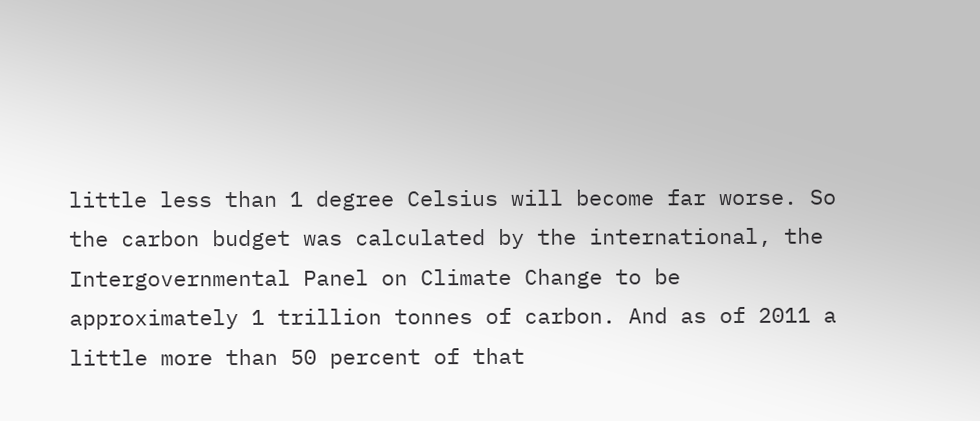little less than 1 degree Celsius will become far worse. So the carbon budget was calculated by the international, the Intergovernmental Panel on Climate Change to be approximately 1 trillion tonnes of carbon. And as of 2011 a little more than 50 percent of that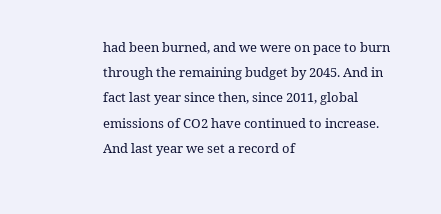had been burned, and we were on pace to burn through the remaining budget by 2045. And in fact last year since then, since 2011, global emissions of CO2 have continued to increase. And last year we set a record of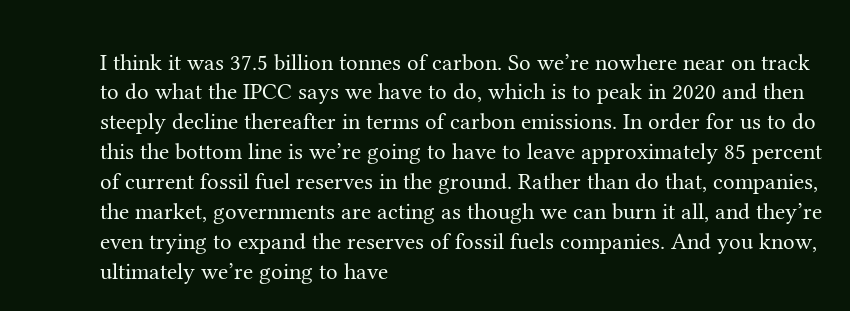I think it was 37.5 billion tonnes of carbon. So we’re nowhere near on track to do what the IPCC says we have to do, which is to peak in 2020 and then steeply decline thereafter in terms of carbon emissions. In order for us to do this the bottom line is we’re going to have to leave approximately 85 percent of current fossil fuel reserves in the ground. Rather than do that, companies, the market, governments are acting as though we can burn it all, and they’re even trying to expand the reserves of fossil fuels companies. And you know, ultimately we’re going to have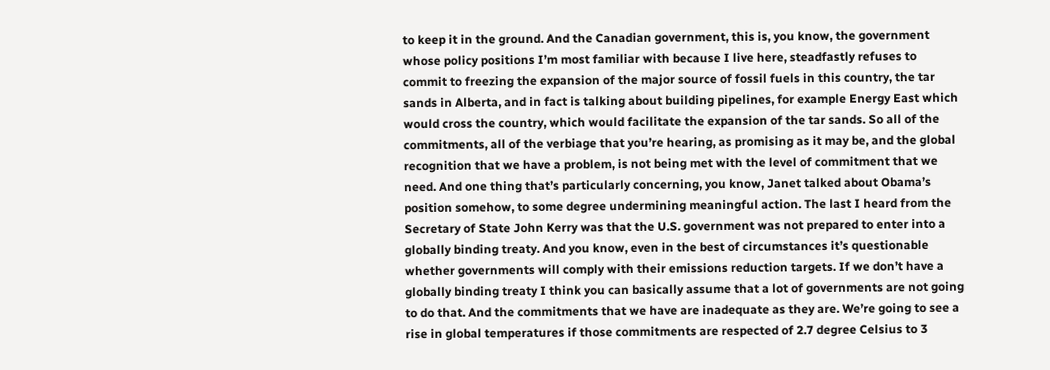to keep it in the ground. And the Canadian government, this is, you know, the government whose policy positions I’m most familiar with because I live here, steadfastly refuses to commit to freezing the expansion of the major source of fossil fuels in this country, the tar sands in Alberta, and in fact is talking about building pipelines, for example Energy East which would cross the country, which would facilitate the expansion of the tar sands. So all of the commitments, all of the verbiage that you’re hearing, as promising as it may be, and the global recognition that we have a problem, is not being met with the level of commitment that we need. And one thing that’s particularly concerning, you know, Janet talked about Obama’s position somehow, to some degree undermining meaningful action. The last I heard from the Secretary of State John Kerry was that the U.S. government was not prepared to enter into a globally binding treaty. And you know, even in the best of circumstances it’s questionable whether governments will comply with their emissions reduction targets. If we don’t have a globally binding treaty I think you can basically assume that a lot of governments are not going to do that. And the commitments that we have are inadequate as they are. We’re going to see a rise in global temperatures if those commitments are respected of 2.7 degree Celsius to 3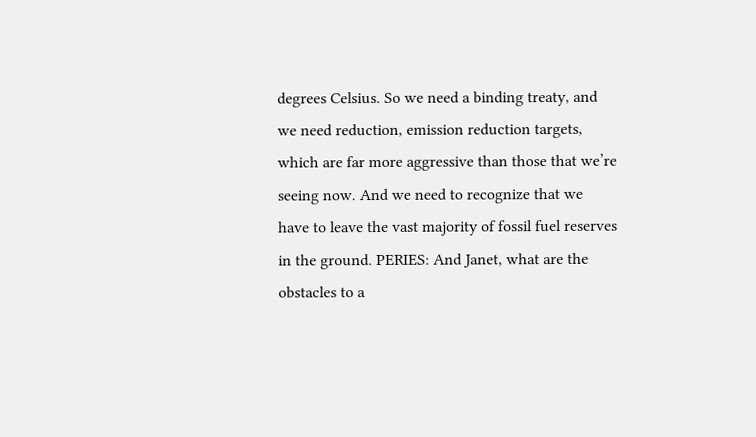degrees Celsius. So we need a binding treaty, and we need reduction, emission reduction targets, which are far more aggressive than those that we’re seeing now. And we need to recognize that we have to leave the vast majority of fossil fuel reserves in the ground. PERIES: And Janet, what are the obstacles to a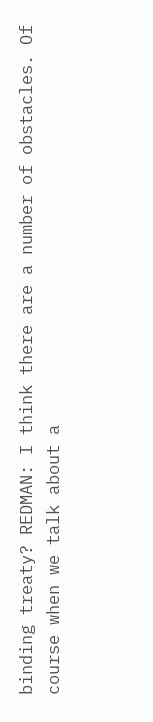binding treaty? REDMAN: I think there are a number of obstacles. Of course when we talk about a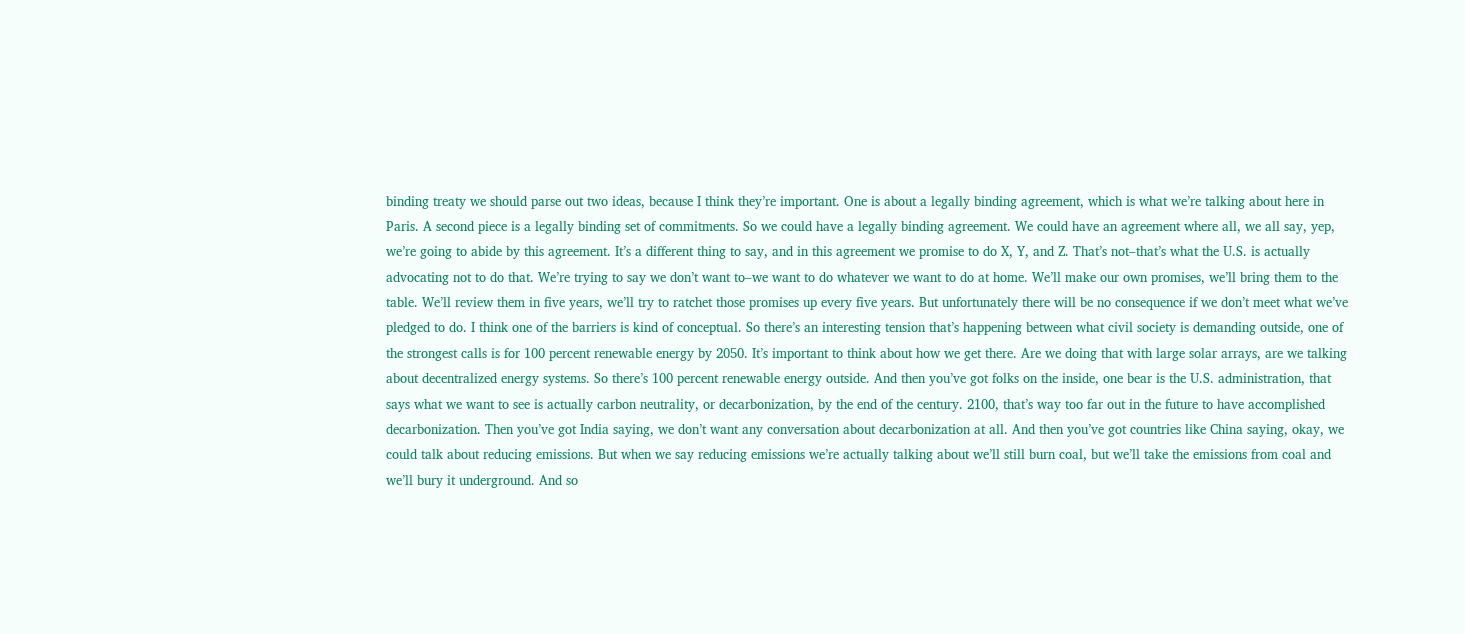binding treaty we should parse out two ideas, because I think they’re important. One is about a legally binding agreement, which is what we’re talking about here in Paris. A second piece is a legally binding set of commitments. So we could have a legally binding agreement. We could have an agreement where all, we all say, yep, we’re going to abide by this agreement. It’s a different thing to say, and in this agreement we promise to do X, Y, and Z. That’s not–that’s what the U.S. is actually advocating not to do that. We’re trying to say we don’t want to–we want to do whatever we want to do at home. We’ll make our own promises, we’ll bring them to the table. We’ll review them in five years, we’ll try to ratchet those promises up every five years. But unfortunately there will be no consequence if we don’t meet what we’ve pledged to do. I think one of the barriers is kind of conceptual. So there’s an interesting tension that’s happening between what civil society is demanding outside, one of the strongest calls is for 100 percent renewable energy by 2050. It’s important to think about how we get there. Are we doing that with large solar arrays, are we talking about decentralized energy systems. So there’s 100 percent renewable energy outside. And then you’ve got folks on the inside, one bear is the U.S. administration, that says what we want to see is actually carbon neutrality, or decarbonization, by the end of the century. 2100, that’s way too far out in the future to have accomplished decarbonization. Then you’ve got India saying, we don’t want any conversation about decarbonization at all. And then you’ve got countries like China saying, okay, we could talk about reducing emissions. But when we say reducing emissions we’re actually talking about we’ll still burn coal, but we’ll take the emissions from coal and we’ll bury it underground. And so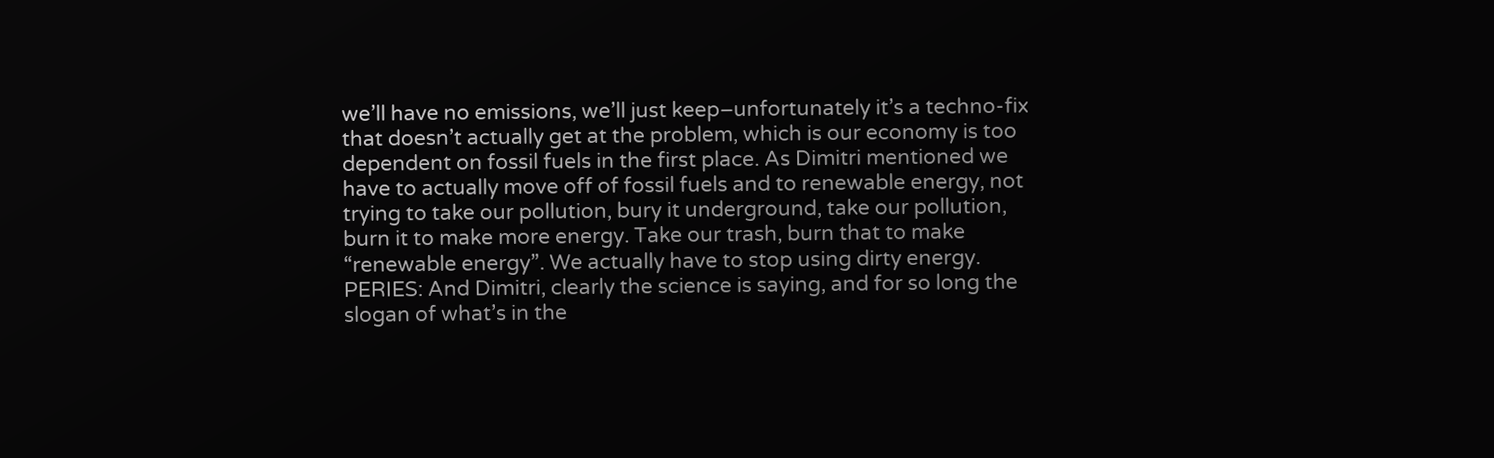we’ll have no emissions, we’ll just keep–unfortunately it’s a techno-fix that doesn’t actually get at the problem, which is our economy is too dependent on fossil fuels in the first place. As Dimitri mentioned we have to actually move off of fossil fuels and to renewable energy, not trying to take our pollution, bury it underground, take our pollution, burn it to make more energy. Take our trash, burn that to make “renewable energy”. We actually have to stop using dirty energy. PERIES: And Dimitri, clearly the science is saying, and for so long the slogan of what’s in the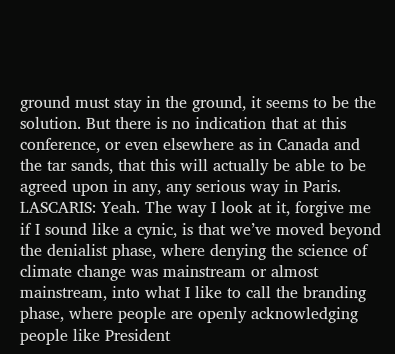ground must stay in the ground, it seems to be the solution. But there is no indication that at this conference, or even elsewhere as in Canada and the tar sands, that this will actually be able to be agreed upon in any, any serious way in Paris. LASCARIS: Yeah. The way I look at it, forgive me if I sound like a cynic, is that we’ve moved beyond the denialist phase, where denying the science of climate change was mainstream or almost mainstream, into what I like to call the branding phase, where people are openly acknowledging people like President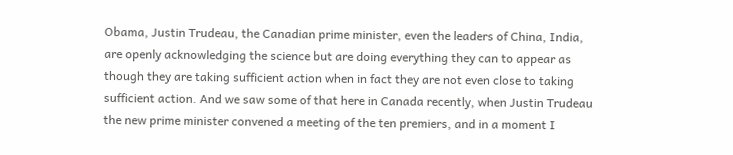Obama, Justin Trudeau, the Canadian prime minister, even the leaders of China, India, are openly acknowledging the science but are doing everything they can to appear as though they are taking sufficient action when in fact they are not even close to taking sufficient action. And we saw some of that here in Canada recently, when Justin Trudeau the new prime minister convened a meeting of the ten premiers, and in a moment I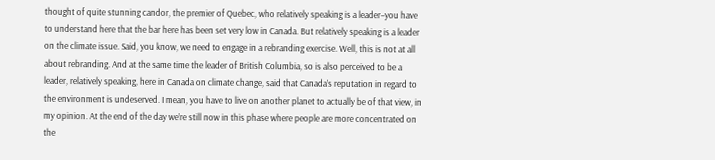thought of quite stunning candor, the premier of Quebec, who relatively speaking is a leader–you have to understand here that the bar here has been set very low in Canada. But relatively speaking is a leader on the climate issue. Said, you know, we need to engage in a rebranding exercise. Well, this is not at all about rebranding. And at the same time the leader of British Columbia, so is also perceived to be a leader, relatively speaking, here in Canada on climate change, said that Canada’s reputation in regard to the environment is undeserved. I mean, you have to live on another planet to actually be of that view, in my opinion. At the end of the day we’re still now in this phase where people are more concentrated on the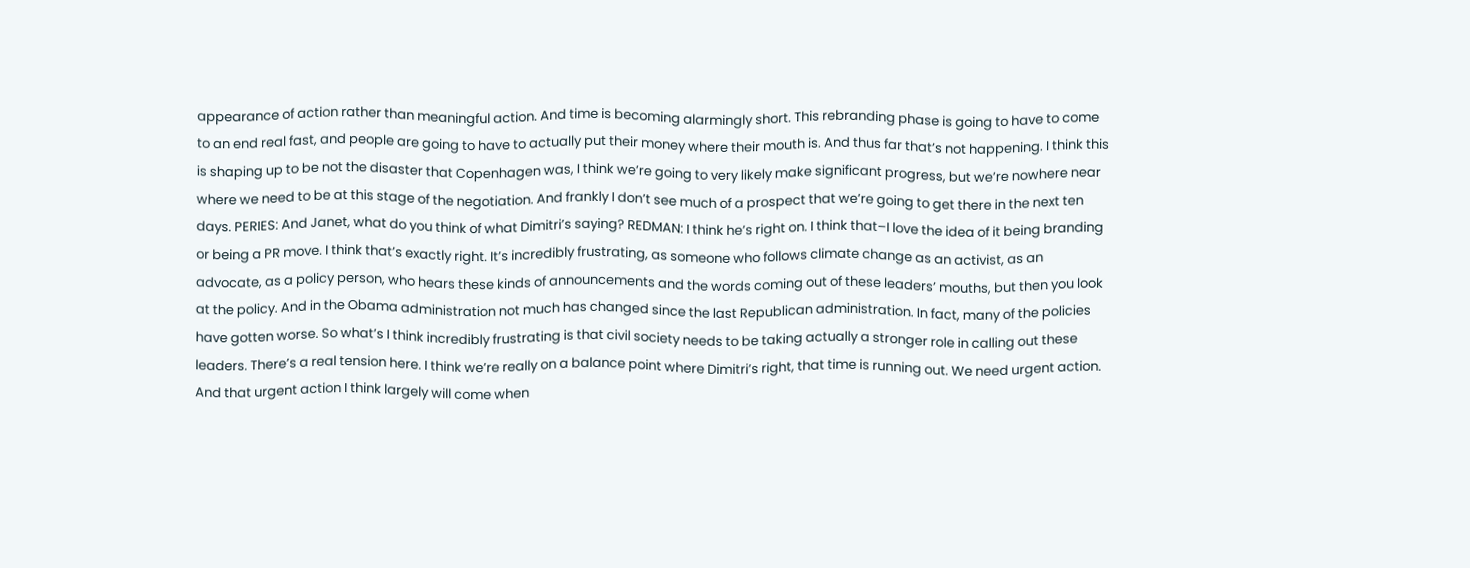appearance of action rather than meaningful action. And time is becoming alarmingly short. This rebranding phase is going to have to come to an end real fast, and people are going to have to actually put their money where their mouth is. And thus far that’s not happening. I think this is shaping up to be not the disaster that Copenhagen was, I think we’re going to very likely make significant progress, but we’re nowhere near where we need to be at this stage of the negotiation. And frankly I don’t see much of a prospect that we’re going to get there in the next ten days. PERIES: And Janet, what do you think of what Dimitri’s saying? REDMAN: I think he’s right on. I think that–I love the idea of it being branding or being a PR move. I think that’s exactly right. It’s incredibly frustrating, as someone who follows climate change as an activist, as an advocate, as a policy person, who hears these kinds of announcements and the words coming out of these leaders’ mouths, but then you look at the policy. And in the Obama administration not much has changed since the last Republican administration. In fact, many of the policies have gotten worse. So what’s I think incredibly frustrating is that civil society needs to be taking actually a stronger role in calling out these leaders. There’s a real tension here. I think we’re really on a balance point where Dimitri’s right, that time is running out. We need urgent action. And that urgent action I think largely will come when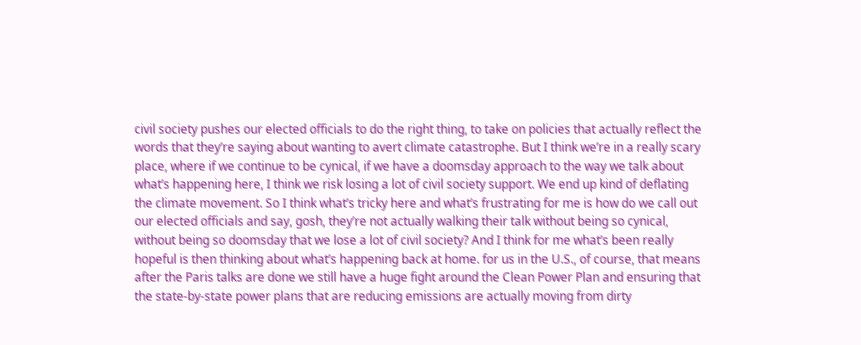civil society pushes our elected officials to do the right thing, to take on policies that actually reflect the words that they’re saying about wanting to avert climate catastrophe. But I think we’re in a really scary place, where if we continue to be cynical, if we have a doomsday approach to the way we talk about what’s happening here, I think we risk losing a lot of civil society support. We end up kind of deflating the climate movement. So I think what’s tricky here and what’s frustrating for me is how do we call out our elected officials and say, gosh, they’re not actually walking their talk without being so cynical, without being so doomsday that we lose a lot of civil society? And I think for me what’s been really hopeful is then thinking about what’s happening back at home. for us in the U.S., of course, that means after the Paris talks are done we still have a huge fight around the Clean Power Plan and ensuring that the state-by-state power plans that are reducing emissions are actually moving from dirty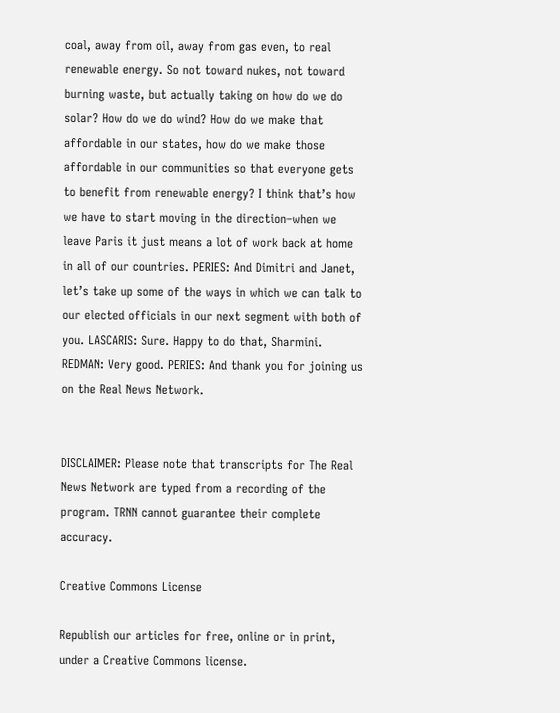coal, away from oil, away from gas even, to real renewable energy. So not toward nukes, not toward burning waste, but actually taking on how do we do solar? How do we do wind? How do we make that affordable in our states, how do we make those affordable in our communities so that everyone gets to benefit from renewable energy? I think that’s how we have to start moving in the direction–when we leave Paris it just means a lot of work back at home in all of our countries. PERIES: And Dimitri and Janet, let’s take up some of the ways in which we can talk to our elected officials in our next segment with both of you. LASCARIS: Sure. Happy to do that, Sharmini. REDMAN: Very good. PERIES: And thank you for joining us on the Real News Network.


DISCLAIMER: Please note that transcripts for The Real News Network are typed from a recording of the program. TRNN cannot guarantee their complete accuracy.

Creative Commons License

Republish our articles for free, online or in print, under a Creative Commons license.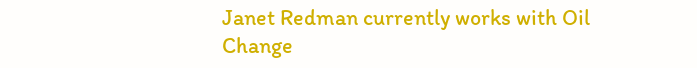Janet Redman currently works with Oil Change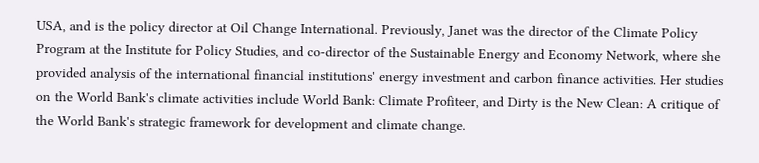USA, and is the policy director at Oil Change International. Previously, Janet was the director of the Climate Policy Program at the Institute for Policy Studies, and co-director of the Sustainable Energy and Economy Network, where she provided analysis of the international financial institutions' energy investment and carbon finance activities. Her studies on the World Bank's climate activities include World Bank: Climate Profiteer, and Dirty is the New Clean: A critique of the World Bank's strategic framework for development and climate change.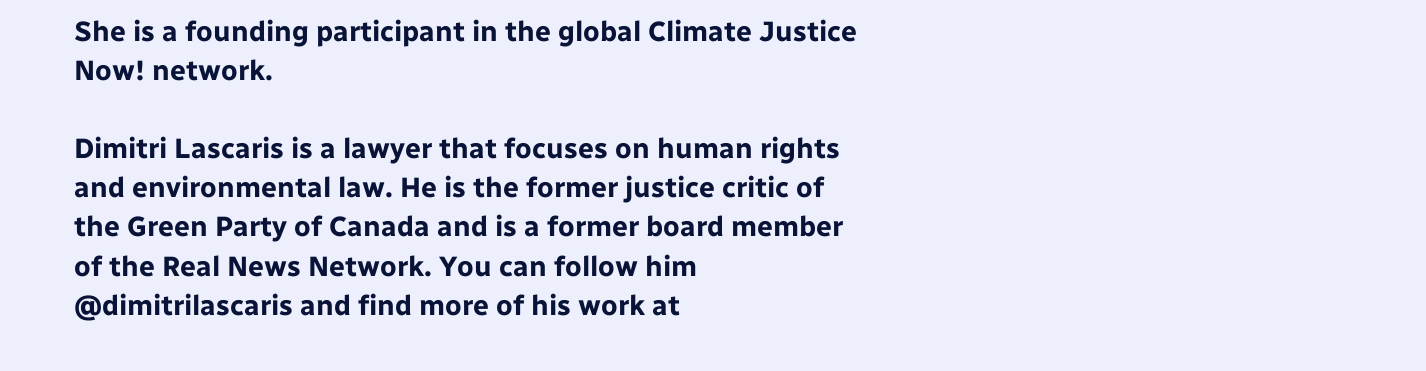She is a founding participant in the global Climate Justice Now! network.

Dimitri Lascaris is a lawyer that focuses on human rights and environmental law. He is the former justice critic of the Green Party of Canada and is a former board member of the Real News Network. You can follow him @dimitrilascaris and find more of his work at